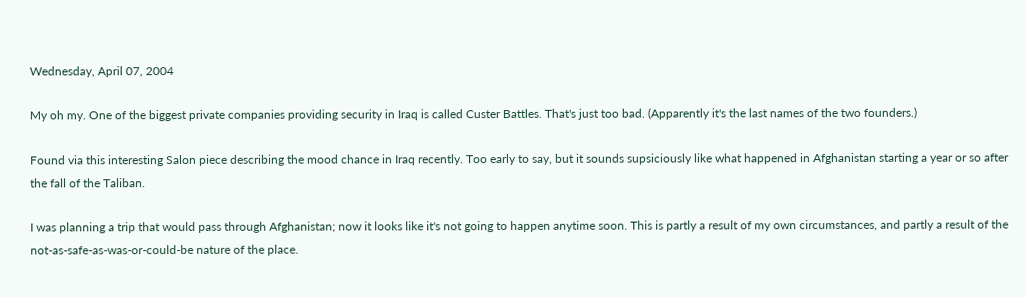Wednesday, April 07, 2004

My oh my. One of the biggest private companies providing security in Iraq is called Custer Battles. That's just too bad. (Apparently it's the last names of the two founders.)

Found via this interesting Salon piece describing the mood chance in Iraq recently. Too early to say, but it sounds supsiciously like what happened in Afghanistan starting a year or so after the fall of the Taliban.

I was planning a trip that would pass through Afghanistan; now it looks like it's not going to happen anytime soon. This is partly a result of my own circumstances, and partly a result of the not-as-safe-as-was-or-could-be nature of the place.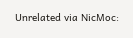Unrelated via NicMoc: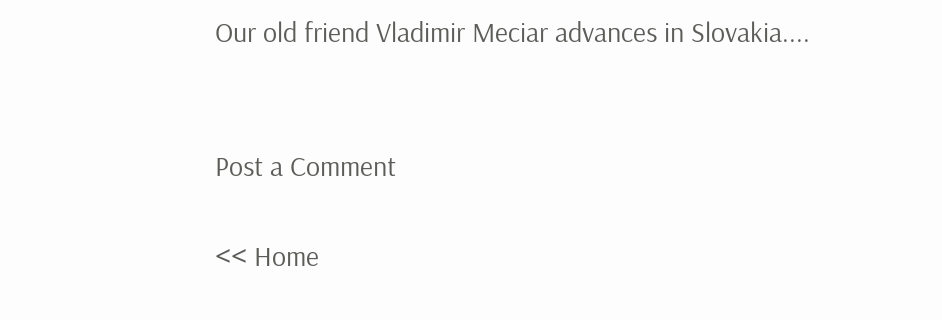Our old friend Vladimir Meciar advances in Slovakia....


Post a Comment

<< Home